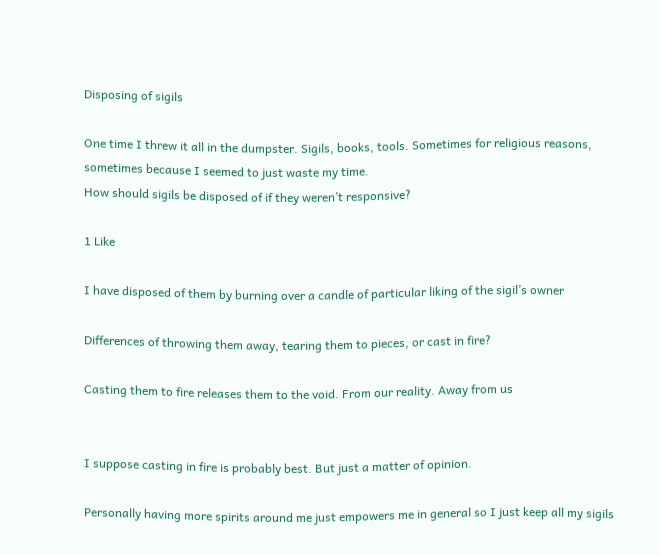Disposing of sigils

One time I threw it all in the dumpster. Sigils, books, tools. Sometimes for religious reasons, sometimes because I seemed to just waste my time.
How should sigils be disposed of if they weren’t responsive?

1 Like

I have disposed of them by burning over a candle of particular liking of the sigil’s owner

Differences of throwing them away, tearing them to pieces, or cast in fire?

Casting them to fire releases them to the void. From our reality. Away from us


I suppose casting in fire is probably best. But just a matter of opinion.

Personally having more spirits around me just empowers me in general so I just keep all my sigils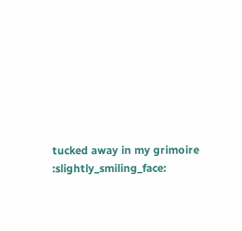tucked away in my grimoire :slightly_smiling_face: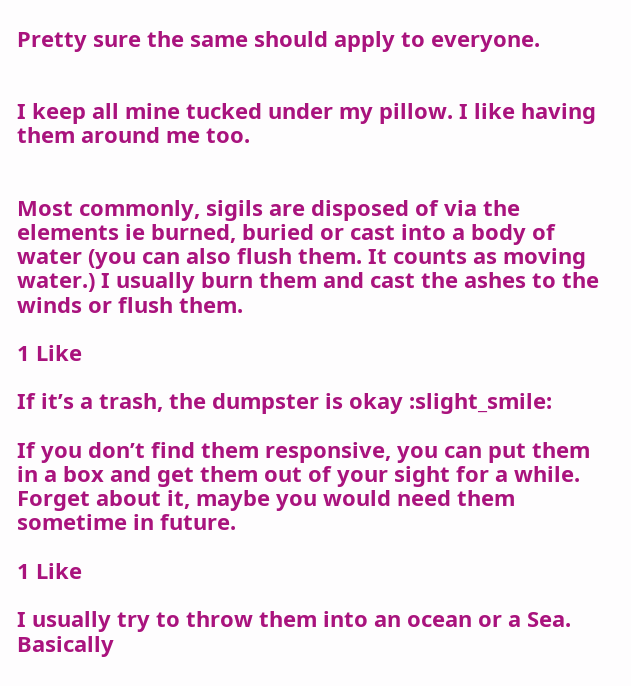Pretty sure the same should apply to everyone.


I keep all mine tucked under my pillow. I like having them around me too.


Most commonly, sigils are disposed of via the elements ie burned, buried or cast into a body of water (you can also flush them. It counts as moving water.) I usually burn them and cast the ashes to the winds or flush them.

1 Like

If it’s a trash, the dumpster is okay :slight_smile:

If you don’t find them responsive, you can put them in a box and get them out of your sight for a while. Forget about it, maybe you would need them sometime in future.

1 Like

I usually try to throw them into an ocean or a Sea. Basically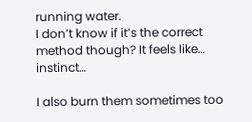running water.
I don’t know if it’s the correct method though? It feels like… instinct…

I also burn them sometimes too